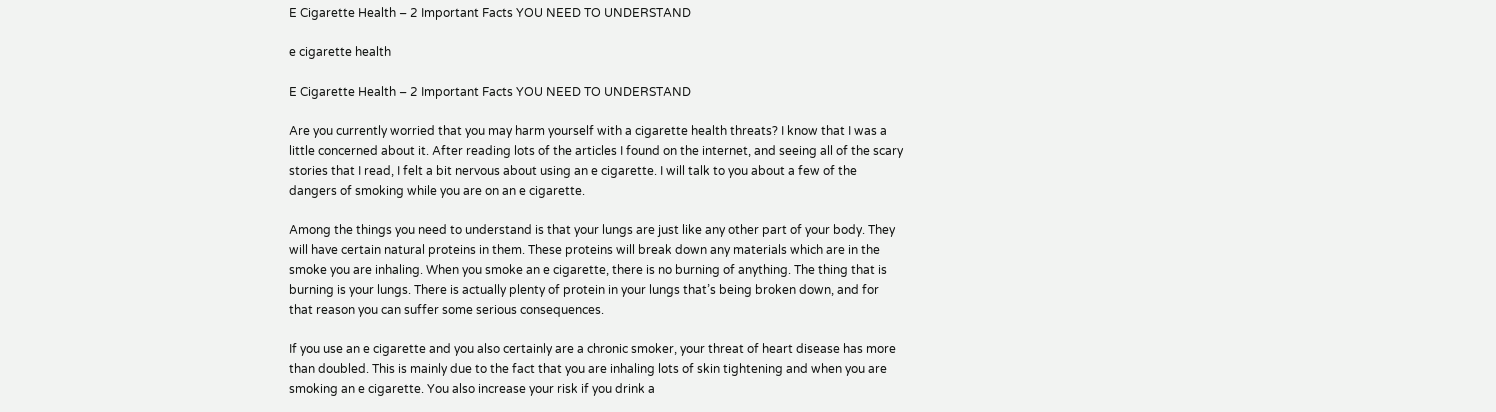E Cigarette Health – 2 Important Facts YOU NEED TO UNDERSTAND

e cigarette health

E Cigarette Health – 2 Important Facts YOU NEED TO UNDERSTAND

Are you currently worried that you may harm yourself with a cigarette health threats? I know that I was a little concerned about it. After reading lots of the articles I found on the internet, and seeing all of the scary stories that I read, I felt a bit nervous about using an e cigarette. I will talk to you about a few of the dangers of smoking while you are on an e cigarette.

Among the things you need to understand is that your lungs are just like any other part of your body. They will have certain natural proteins in them. These proteins will break down any materials which are in the smoke you are inhaling. When you smoke an e cigarette, there is no burning of anything. The thing that is burning is your lungs. There is actually plenty of protein in your lungs that’s being broken down, and for that reason you can suffer some serious consequences.

If you use an e cigarette and you also certainly are a chronic smoker, your threat of heart disease has more than doubled. This is mainly due to the fact that you are inhaling lots of skin tightening and when you are smoking an e cigarette. You also increase your risk if you drink a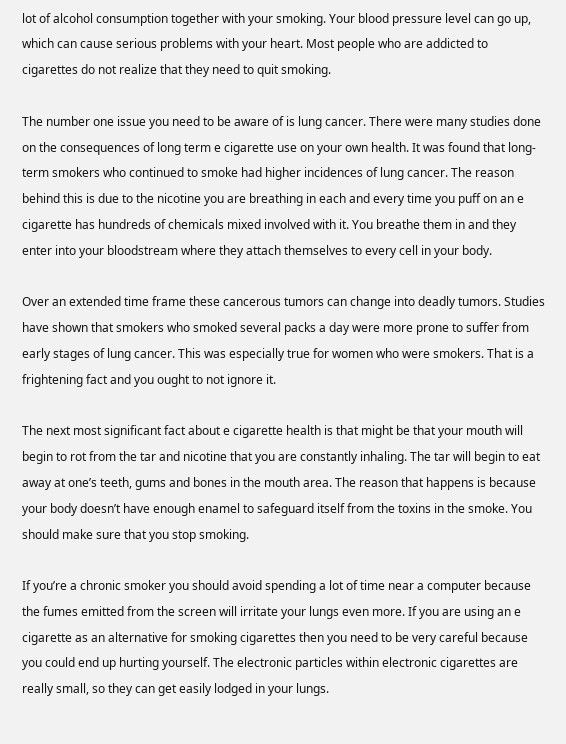lot of alcohol consumption together with your smoking. Your blood pressure level can go up, which can cause serious problems with your heart. Most people who are addicted to cigarettes do not realize that they need to quit smoking.

The number one issue you need to be aware of is lung cancer. There were many studies done on the consequences of long term e cigarette use on your own health. It was found that long-term smokers who continued to smoke had higher incidences of lung cancer. The reason behind this is due to the nicotine you are breathing in each and every time you puff on an e cigarette has hundreds of chemicals mixed involved with it. You breathe them in and they enter into your bloodstream where they attach themselves to every cell in your body.

Over an extended time frame these cancerous tumors can change into deadly tumors. Studies have shown that smokers who smoked several packs a day were more prone to suffer from early stages of lung cancer. This was especially true for women who were smokers. That is a frightening fact and you ought to not ignore it.

The next most significant fact about e cigarette health is that might be that your mouth will begin to rot from the tar and nicotine that you are constantly inhaling. The tar will begin to eat away at one’s teeth, gums and bones in the mouth area. The reason that happens is because your body doesn’t have enough enamel to safeguard itself from the toxins in the smoke. You should make sure that you stop smoking.

If you’re a chronic smoker you should avoid spending a lot of time near a computer because the fumes emitted from the screen will irritate your lungs even more. If you are using an e cigarette as an alternative for smoking cigarettes then you need to be very careful because you could end up hurting yourself. The electronic particles within electronic cigarettes are really small, so they can get easily lodged in your lungs.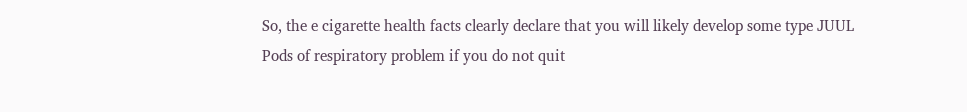So, the e cigarette health facts clearly declare that you will likely develop some type JUUL Pods of respiratory problem if you do not quit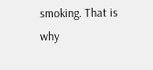smoking. That is why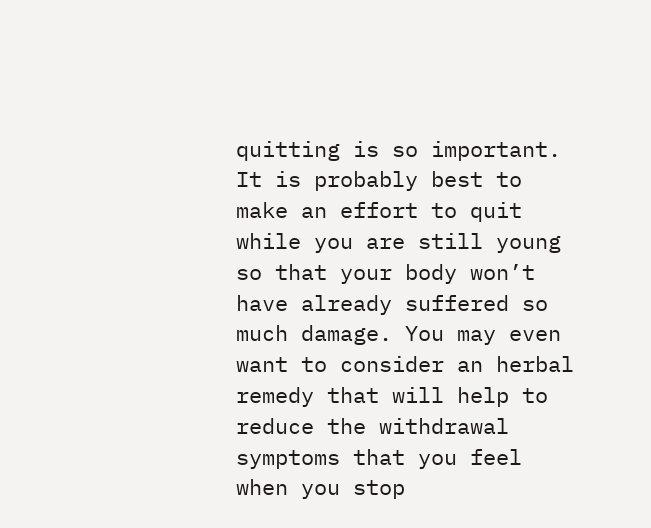quitting is so important. It is probably best to make an effort to quit while you are still young so that your body won’t have already suffered so much damage. You may even want to consider an herbal remedy that will help to reduce the withdrawal symptoms that you feel when you stop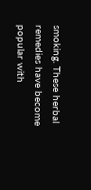smoking. These herbal remedies have become popular with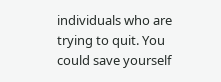individuals who are trying to quit. You could save yourself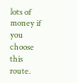lots of money if you choose this route.